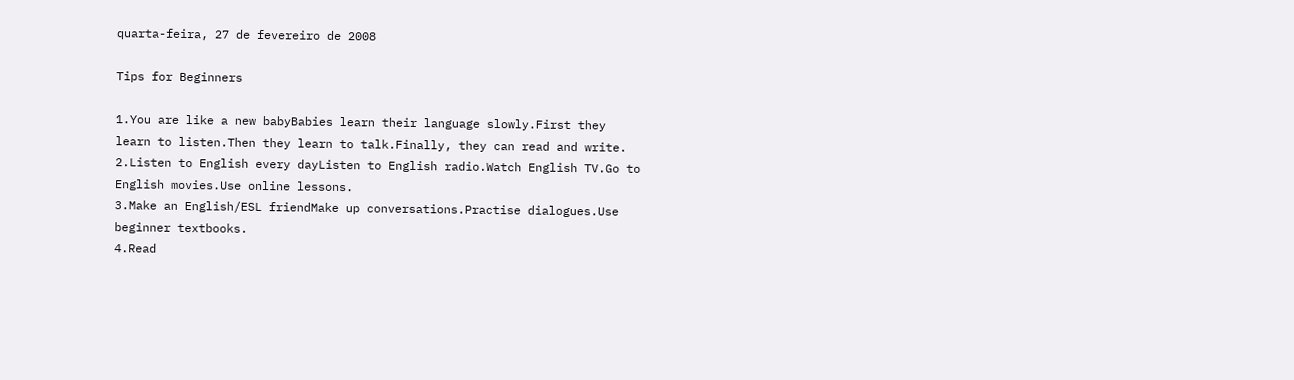quarta-feira, 27 de fevereiro de 2008

Tips for Beginners

1.You are like a new babyBabies learn their language slowly.First they learn to listen.Then they learn to talk.Finally, they can read and write.
2.Listen to English every dayListen to English radio.Watch English TV.Go to English movies.Use online lessons.
3.Make an English/ESL friendMake up conversations.Practise dialogues.Use beginner textbooks.
4.Read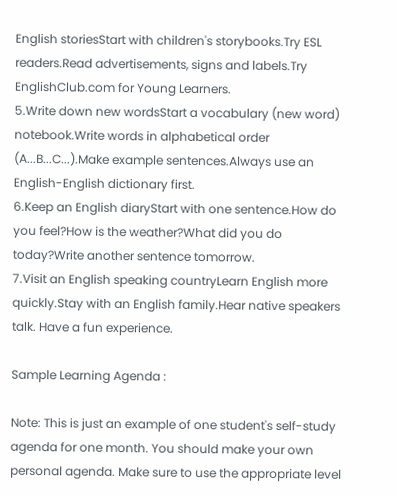English storiesStart with children's storybooks.Try ESL readers.Read advertisements, signs and labels.Try EnglishClub.com for Young Learners.
5.Write down new wordsStart a vocabulary (new word) notebook.Write words in alphabetical order (A...B...C...).Make example sentences.Always use an English-English dictionary first.
6.Keep an English diaryStart with one sentence.How do you feel?How is the weather?What did you do today?Write another sentence tomorrow.
7.Visit an English speaking countryLearn English more quickly.Stay with an English family.Hear native speakers talk. Have a fun experience.

Sample Learning Agenda :

Note: This is just an example of one student's self-study agenda for one month. You should make your own personal agenda. Make sure to use the appropriate level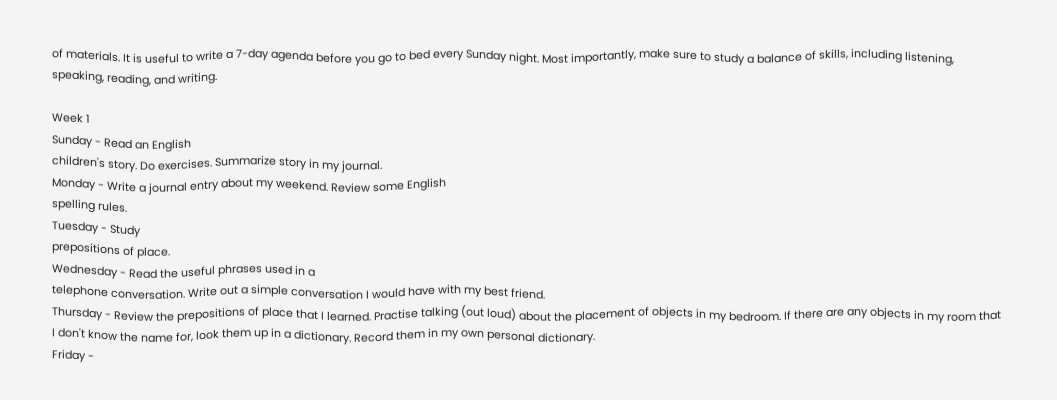of materials. It is useful to write a 7-day agenda before you go to bed every Sunday night. Most importantly, make sure to study a balance of skills, including listening, speaking, reading, and writing.

Week 1
Sunday - Read an English
children's story. Do exercises. Summarize story in my journal.
Monday - Write a journal entry about my weekend. Review some English
spelling rules.
Tuesday - Study
prepositions of place.
Wednesday - Read the useful phrases used in a
telephone conversation. Write out a simple conversation I would have with my best friend.
Thursday - Review the prepositions of place that I learned. Practise talking (out loud) about the placement of objects in my bedroom. If there are any objects in my room that I don't know the name for, look them up in a dictionary. Record them in my own personal dictionary.
Friday -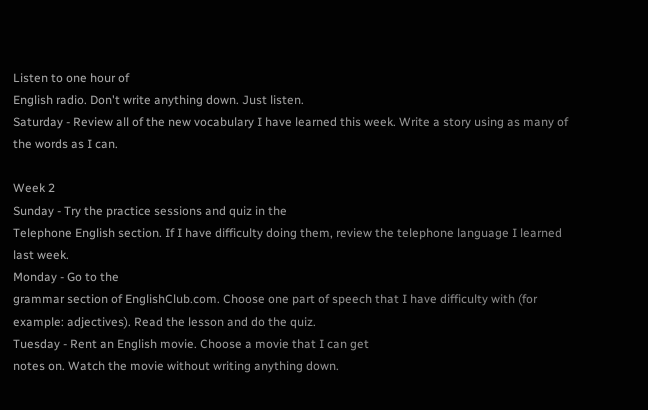Listen to one hour of
English radio. Don't write anything down. Just listen.
Saturday - Review all of the new vocabulary I have learned this week. Write a story using as many of the words as I can.

Week 2
Sunday - Try the practice sessions and quiz in the
Telephone English section. If I have difficulty doing them, review the telephone language I learned last week.
Monday - Go to the
grammar section of EnglishClub.com. Choose one part of speech that I have difficulty with (for example: adjectives). Read the lesson and do the quiz.
Tuesday - Rent an English movie. Choose a movie that I can get
notes on. Watch the movie without writing anything down.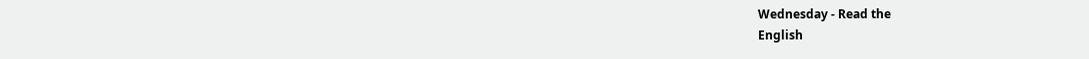Wednesday - Read the
English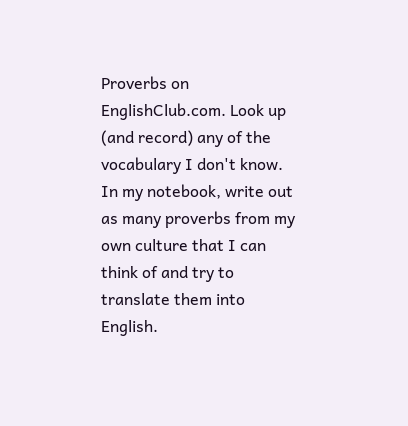Proverbs on EnglishClub.com. Look up (and record) any of the vocabulary I don't know. In my notebook, write out as many proverbs from my own culture that I can think of and try to translate them into English.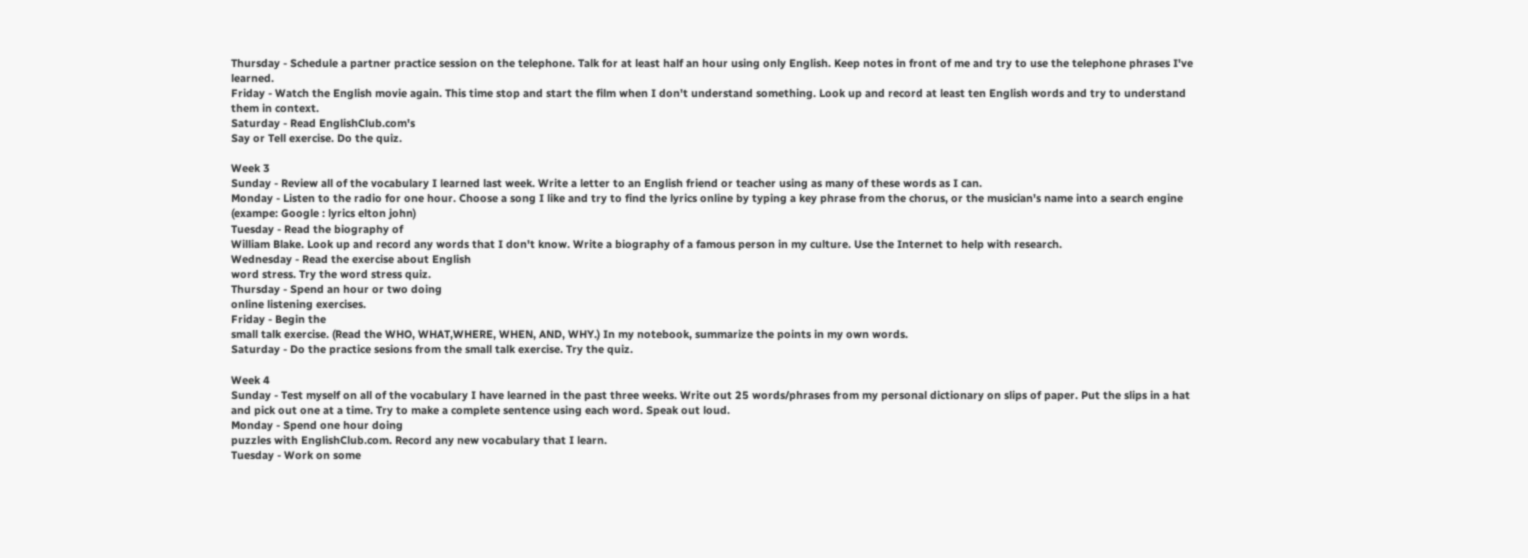Thursday - Schedule a partner practice session on the telephone. Talk for at least half an hour using only English. Keep notes in front of me and try to use the telephone phrases I've learned.
Friday - Watch the English movie again. This time stop and start the film when I don't understand something. Look up and record at least ten English words and try to understand them in context.
Saturday - Read EnglishClub.com's
Say or Tell exercise. Do the quiz.

Week 3
Sunday - Review all of the vocabulary I learned last week. Write a letter to an English friend or teacher using as many of these words as I can.
Monday - Listen to the radio for one hour. Choose a song I like and try to find the lyrics online by typing a key phrase from the chorus, or the musician's name into a search engine (exampe: Google : lyrics elton john)
Tuesday - Read the biography of
William Blake. Look up and record any words that I don't know. Write a biography of a famous person in my culture. Use the Internet to help with research.
Wednesday - Read the exercise about English
word stress. Try the word stress quiz.
Thursday - Spend an hour or two doing
online listening exercises.
Friday - Begin the
small talk exercise. (Read the WHO, WHAT,WHERE, WHEN, AND, WHY.) In my notebook, summarize the points in my own words.
Saturday - Do the practice sesions from the small talk exercise. Try the quiz.

Week 4
Sunday - Test myself on all of the vocabulary I have learned in the past three weeks. Write out 25 words/phrases from my personal dictionary on slips of paper. Put the slips in a hat and pick out one at a time. Try to make a complete sentence using each word. Speak out loud.
Monday - Spend one hour doing
puzzles with EnglishClub.com. Record any new vocabulary that I learn.
Tuesday - Work on some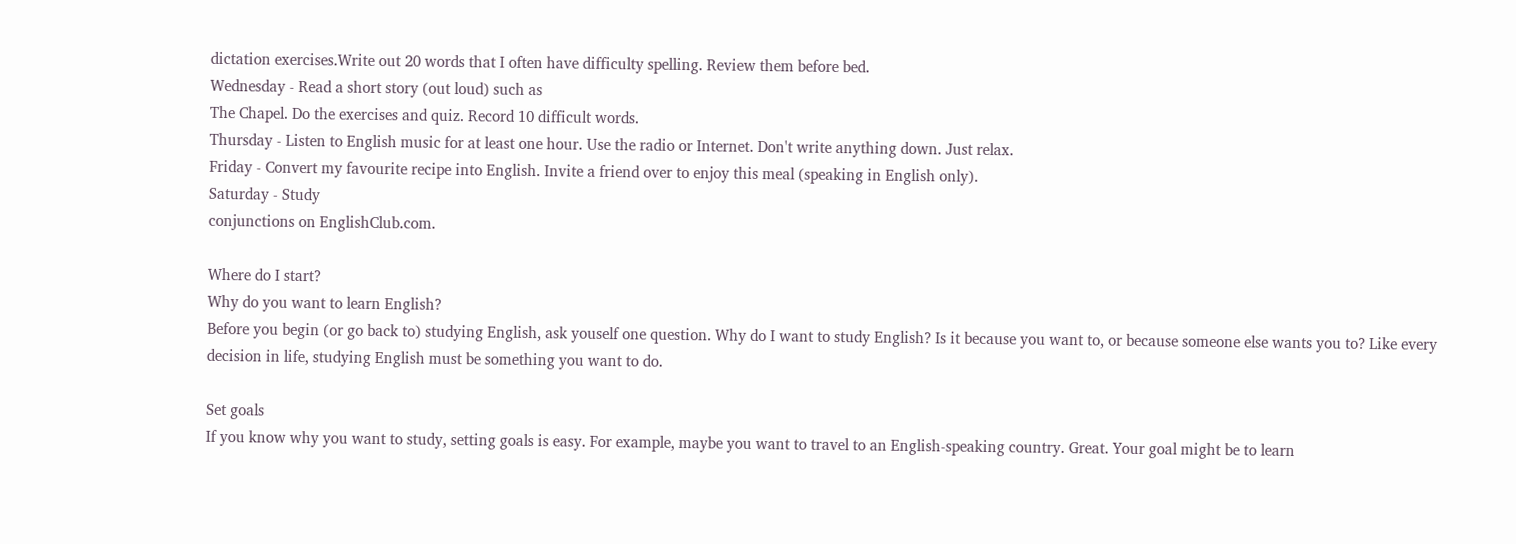dictation exercises.Write out 20 words that I often have difficulty spelling. Review them before bed.
Wednesday - Read a short story (out loud) such as
The Chapel. Do the exercises and quiz. Record 10 difficult words.
Thursday - Listen to English music for at least one hour. Use the radio or Internet. Don't write anything down. Just relax.
Friday - Convert my favourite recipe into English. Invite a friend over to enjoy this meal (speaking in English only).
Saturday - Study
conjunctions on EnglishClub.com.

Where do I start?
Why do you want to learn English?
Before you begin (or go back to) studying English, ask youself one question. Why do I want to study English? Is it because you want to, or because someone else wants you to? Like every decision in life, studying English must be something you want to do.

Set goals
If you know why you want to study, setting goals is easy. For example, maybe you want to travel to an English-speaking country. Great. Your goal might be to learn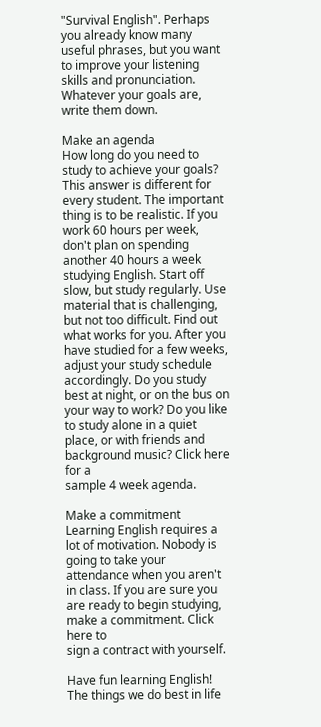"Survival English". Perhaps you already know many useful phrases, but you want to improve your listening skills and pronunciation. Whatever your goals are, write them down.

Make an agenda
How long do you need to study to achieve your goals? This answer is different for every student. The important thing is to be realistic. If you work 60 hours per week, don't plan on spending another 40 hours a week studying English. Start off slow, but study regularly. Use material that is challenging, but not too difficult. Find out what works for you. After you have studied for a few weeks, adjust your study schedule accordingly. Do you study best at night, or on the bus on your way to work? Do you like to study alone in a quiet place, or with friends and background music? Click here for a
sample 4 week agenda.

Make a commitment
Learning English requires a lot of motivation. Nobody is going to take your attendance when you aren't in class. If you are sure you are ready to begin studying, make a commitment. Click here to
sign a contract with yourself.

Have fun learning English!
The things we do best in life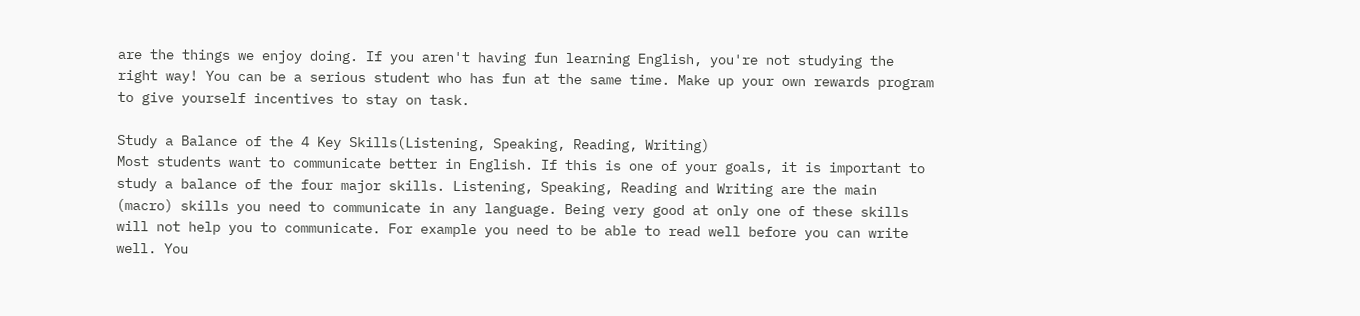are the things we enjoy doing. If you aren't having fun learning English, you're not studying the right way! You can be a serious student who has fun at the same time. Make up your own rewards program to give yourself incentives to stay on task.

Study a Balance of the 4 Key Skills(Listening, Speaking, Reading, Writing)
Most students want to communicate better in English. If this is one of your goals, it is important to study a balance of the four major skills. Listening, Speaking, Reading and Writing are the main (macro) skills you need to communicate in any language. Being very good at only one of these skills will not help you to communicate. For example you need to be able to read well before you can write well. You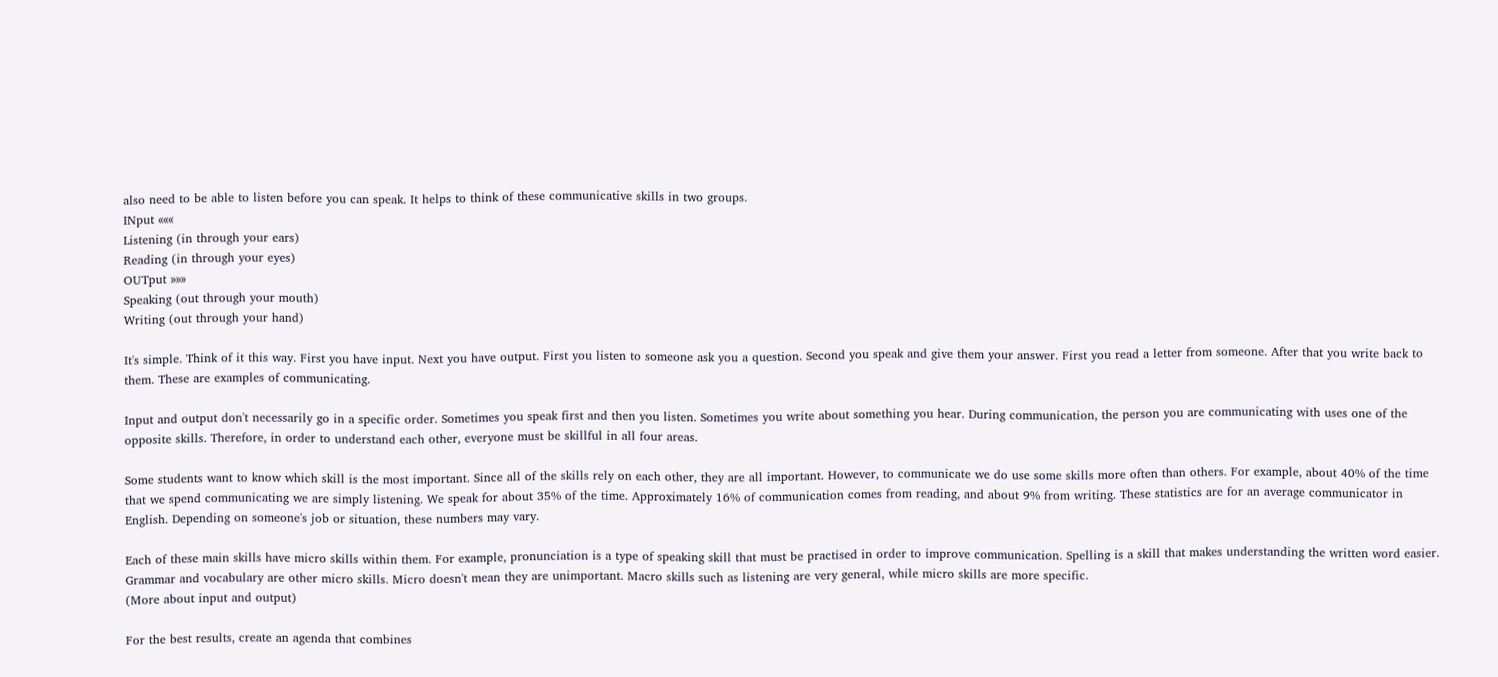also need to be able to listen before you can speak. It helps to think of these communicative skills in two groups.
INput «««
Listening (in through your ears)
Reading (in through your eyes)
OUTput »»»
Speaking (out through your mouth)
Writing (out through your hand)

It's simple. Think of it this way. First you have input. Next you have output. First you listen to someone ask you a question. Second you speak and give them your answer. First you read a letter from someone. After that you write back to them. These are examples of communicating.

Input and output don't necessarily go in a specific order. Sometimes you speak first and then you listen. Sometimes you write about something you hear. During communication, the person you are communicating with uses one of the opposite skills. Therefore, in order to understand each other, everyone must be skillful in all four areas.

Some students want to know which skill is the most important. Since all of the skills rely on each other, they are all important. However, to communicate we do use some skills more often than others. For example, about 40% of the time that we spend communicating we are simply listening. We speak for about 35% of the time. Approximately 16% of communication comes from reading, and about 9% from writing. These statistics are for an average communicator in English. Depending on someone's job or situation, these numbers may vary.

Each of these main skills have micro skills within them. For example, pronunciation is a type of speaking skill that must be practised in order to improve communication. Spelling is a skill that makes understanding the written word easier. Grammar and vocabulary are other micro skills. Micro doesn't mean they are unimportant. Macro skills such as listening are very general, while micro skills are more specific.
(More about input and output)

For the best results, create an agenda that combines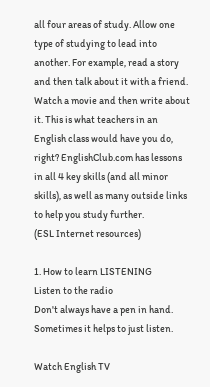all four areas of study. Allow one type of studying to lead into another. For example, read a story and then talk about it with a friend. Watch a movie and then write about it. This is what teachers in an English class would have you do, right? EnglishClub.com has lessons in all 4 key skills (and all minor skills), as well as many outside links to help you study further.
(ESL Internet resources)

1. How to learn LISTENING
Listen to the radio
Don't always have a pen in hand. Sometimes it helps to just listen.

Watch English TV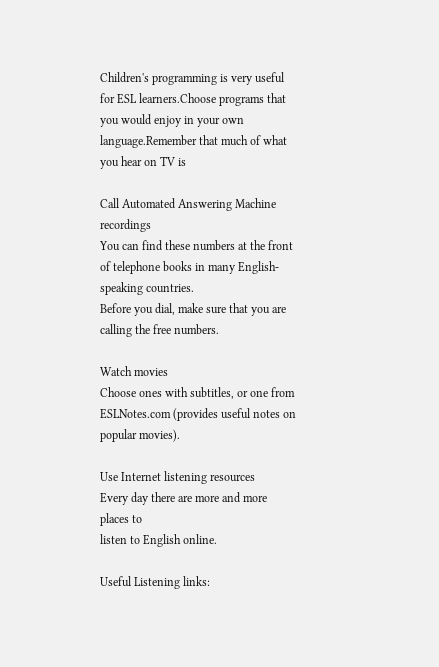Children's programming is very useful for ESL learners.Choose programs that you would enjoy in your own language.Remember that much of what you hear on TV is

Call Automated Answering Machine recordings
You can find these numbers at the front of telephone books in many English-speaking countries.
Before you dial, make sure that you are calling the free numbers.

Watch movies
Choose ones with subtitles, or one from
ESLNotes.com (provides useful notes on popular movies).

Use Internet listening resources
Every day there are more and more places to
listen to English online.

Useful Listening links: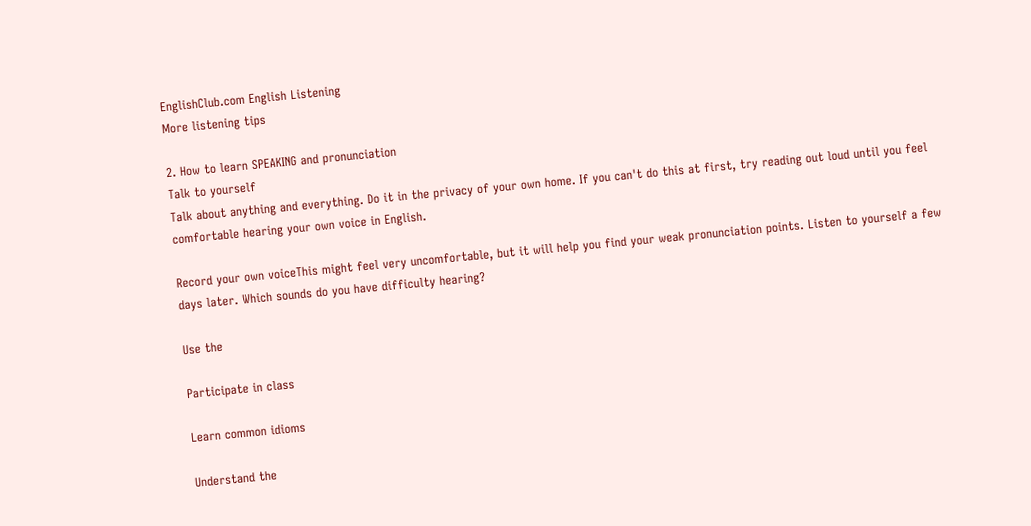EnglishClub.com English Listening
More listening tips

2. How to learn SPEAKING and pronunciation
Talk to yourself
Talk about anything and everything. Do it in the privacy of your own home. If you can't do this at first, try reading out loud until you feel comfortable hearing your own voice in English.

Record your own voiceThis might feel very uncomfortable, but it will help you find your weak pronunciation points. Listen to yourself a few days later. Which sounds do you have difficulty hearing?

Use the

Participate in class

Learn common idioms

Understand the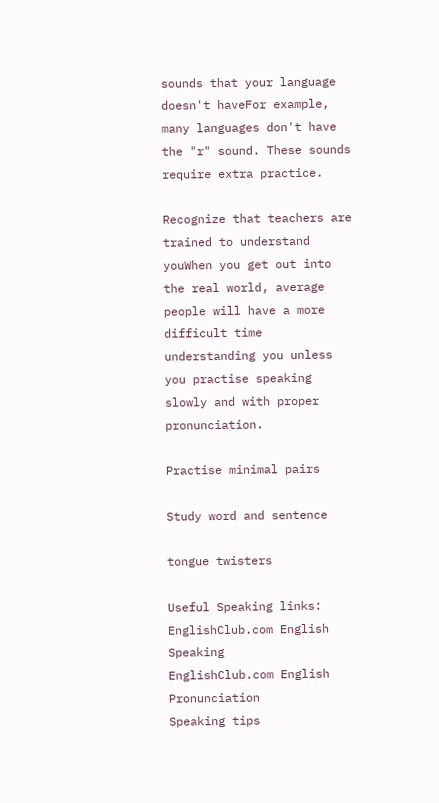sounds that your language doesn't haveFor example, many languages don't have the "r" sound. These sounds require extra practice.

Recognize that teachers are trained to understand youWhen you get out into the real world, average people will have a more difficult time understanding you unless you practise speaking slowly and with proper pronunciation.

Practise minimal pairs

Study word and sentence

tongue twisters

Useful Speaking links:
EnglishClub.com English Speaking
EnglishClub.com English Pronunciation
Speaking tips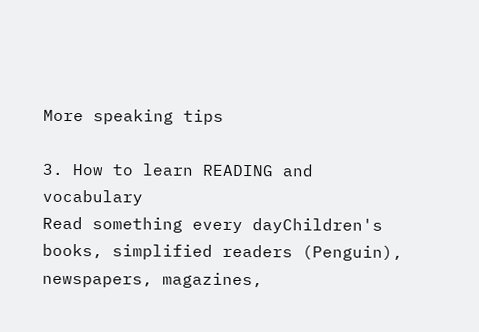More speaking tips

3. How to learn READING and vocabulary
Read something every dayChildren's books, simplified readers (Penguin), newspapers, magazines,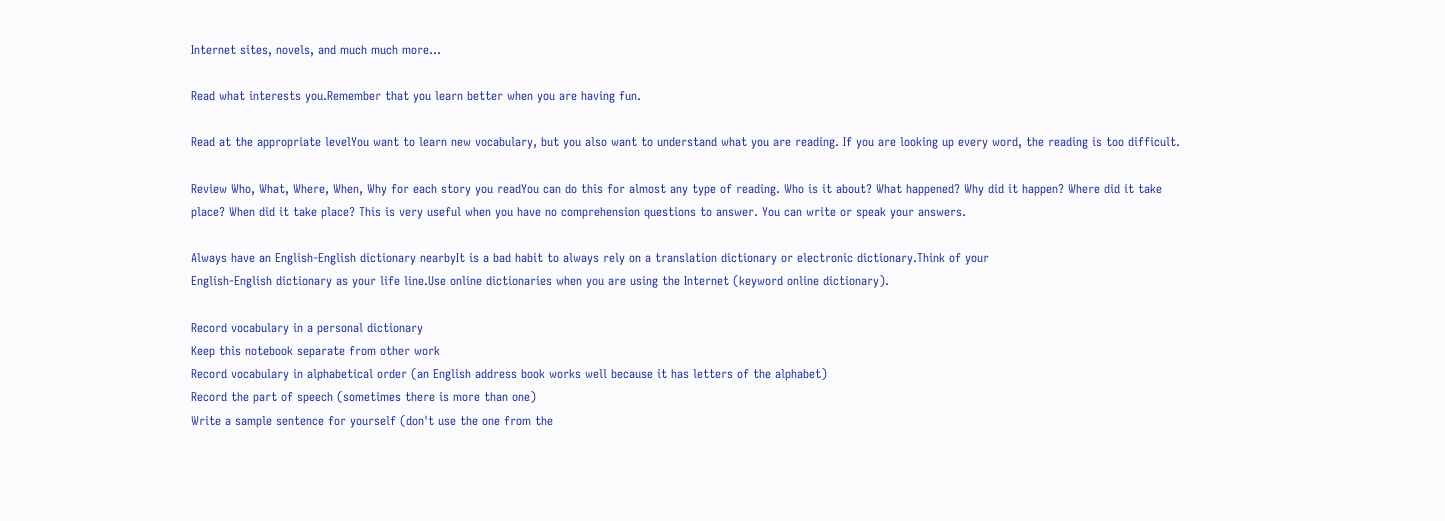Internet sites, novels, and much much more...

Read what interests you.Remember that you learn better when you are having fun.

Read at the appropriate levelYou want to learn new vocabulary, but you also want to understand what you are reading. If you are looking up every word, the reading is too difficult.

Review Who, What, Where, When, Why for each story you readYou can do this for almost any type of reading. Who is it about? What happened? Why did it happen? Where did it take place? When did it take place? This is very useful when you have no comprehension questions to answer. You can write or speak your answers.

Always have an English-English dictionary nearbyIt is a bad habit to always rely on a translation dictionary or electronic dictionary.Think of your
English-English dictionary as your life line.Use online dictionaries when you are using the Internet (keyword online dictionary).

Record vocabulary in a personal dictionary
Keep this notebook separate from other work
Record vocabulary in alphabetical order (an English address book works well because it has letters of the alphabet)
Record the part of speech (sometimes there is more than one)
Write a sample sentence for yourself (don't use the one from the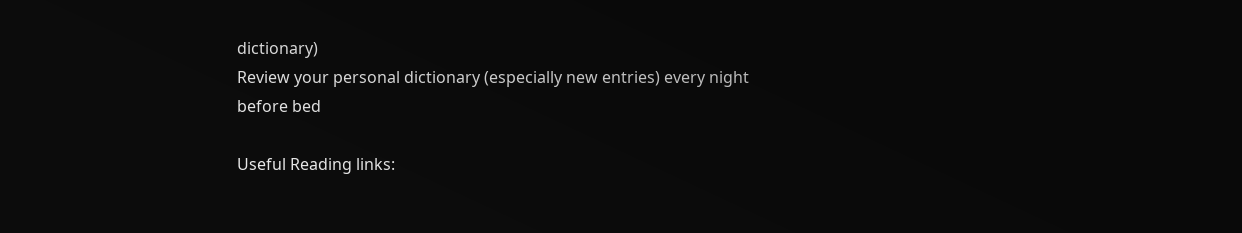dictionary)
Review your personal dictionary (especially new entries) every night before bed

Useful Reading links: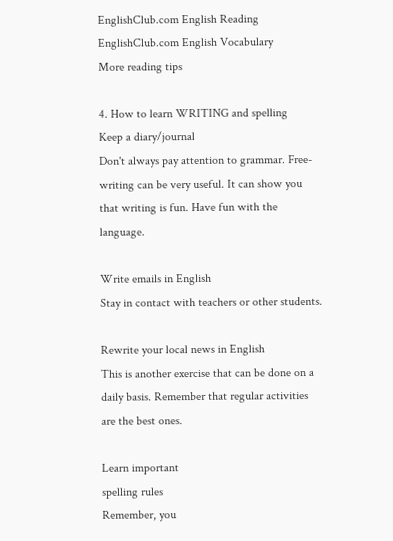EnglishClub.com English Reading
EnglishClub.com English Vocabulary
More reading tips

4. How to learn WRITING and spelling
Keep a diary/journal
Don't always pay attention to grammar. Free-writing can be very useful. It can show you that writing is fun. Have fun with the language.

Write emails in English
Stay in contact with teachers or other students.

Rewrite your local news in English
This is another exercise that can be done on a daily basis. Remember that regular activities are the best ones.

Learn important
spelling rules
Remember, you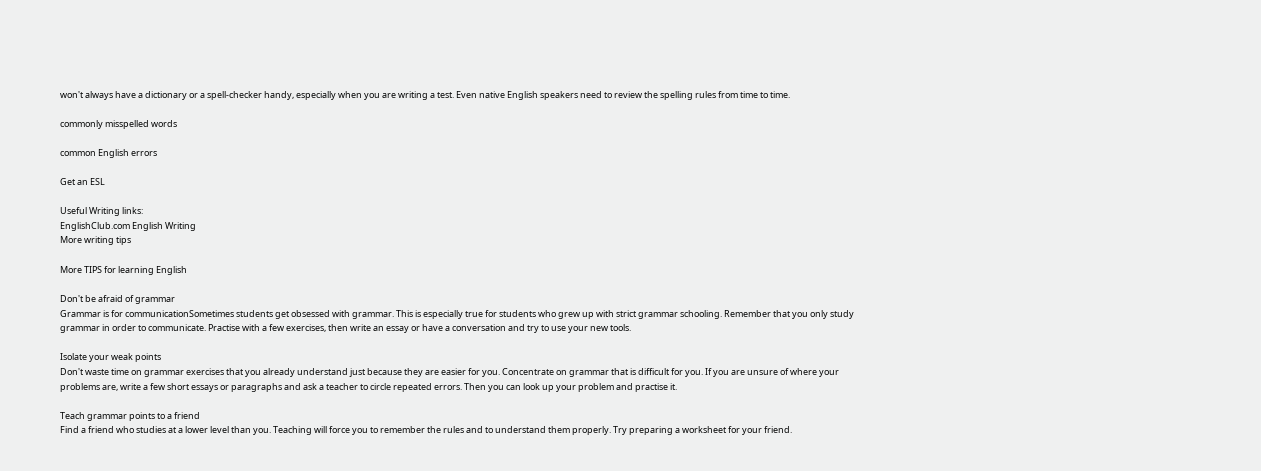won't always have a dictionary or a spell-checker handy, especially when you are writing a test. Even native English speakers need to review the spelling rules from time to time.

commonly misspelled words

common English errors

Get an ESL

Useful Writing links:
EnglishClub.com English Writing
More writing tips

More TIPS for learning English

Don't be afraid of grammar
Grammar is for communicationSometimes students get obsessed with grammar. This is especially true for students who grew up with strict grammar schooling. Remember that you only study grammar in order to communicate. Practise with a few exercises, then write an essay or have a conversation and try to use your new tools.

Isolate your weak points
Don't waste time on grammar exercises that you already understand just because they are easier for you. Concentrate on grammar that is difficult for you. If you are unsure of where your problems are, write a few short essays or paragraphs and ask a teacher to circle repeated errors. Then you can look up your problem and practise it.

Teach grammar points to a friend
Find a friend who studies at a lower level than you. Teaching will force you to remember the rules and to understand them properly. Try preparing a worksheet for your friend.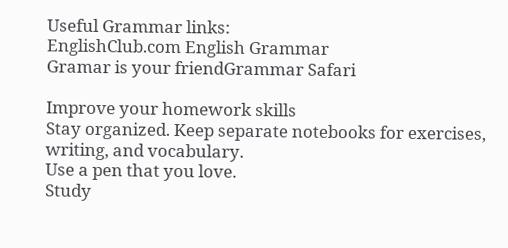Useful Grammar links:
EnglishClub.com English Grammar
Gramar is your friendGrammar Safari

Improve your homework skills
Stay organized. Keep separate notebooks for exercises, writing, and vocabulary.
Use a pen that you love.
Study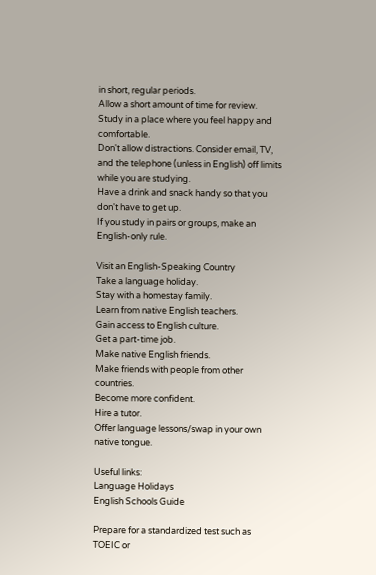in short, regular periods.
Allow a short amount of time for review.
Study in a place where you feel happy and comfortable.
Don't allow distractions. Consider email, TV, and the telephone (unless in English) off limits while you are studying.
Have a drink and snack handy so that you don't have to get up.
If you study in pairs or groups, make an English-only rule.

Visit an English-Speaking Country
Take a language holiday.
Stay with a homestay family.
Learn from native English teachers.
Gain access to English culture.
Get a part-time job.
Make native English friends.
Make friends with people from other countries.
Become more confident.
Hire a tutor.
Offer language lessons/swap in your own native tongue.

Useful links:
Language Holidays
English Schools Guide

Prepare for a standardized test such as TOEIC or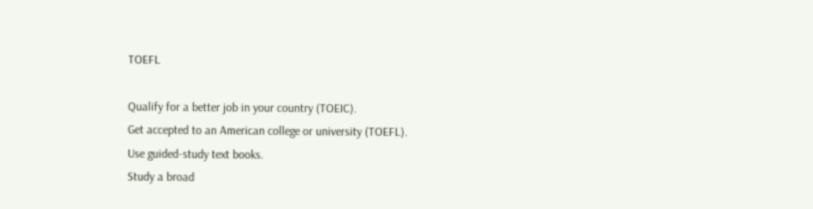TOEFL

Qualify for a better job in your country (TOEIC).
Get accepted to an American college or university (TOEFL).
Use guided-study text books.
Study a broad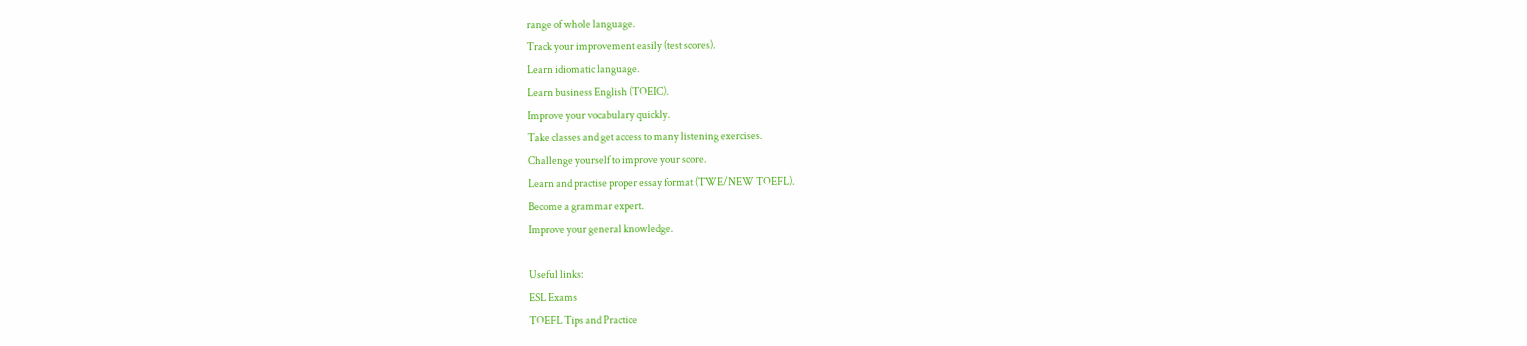range of whole language.
Track your improvement easily (test scores).
Learn idiomatic language.
Learn business English (TOEIC).
Improve your vocabulary quickly.
Take classes and get access to many listening exercises.
Challenge yourself to improve your score.
Learn and practise proper essay format (TWE/NEW TOEFL).
Become a grammar expert.
Improve your general knowledge.

Useful links:
ESL Exams
TOEFL Tips and Practice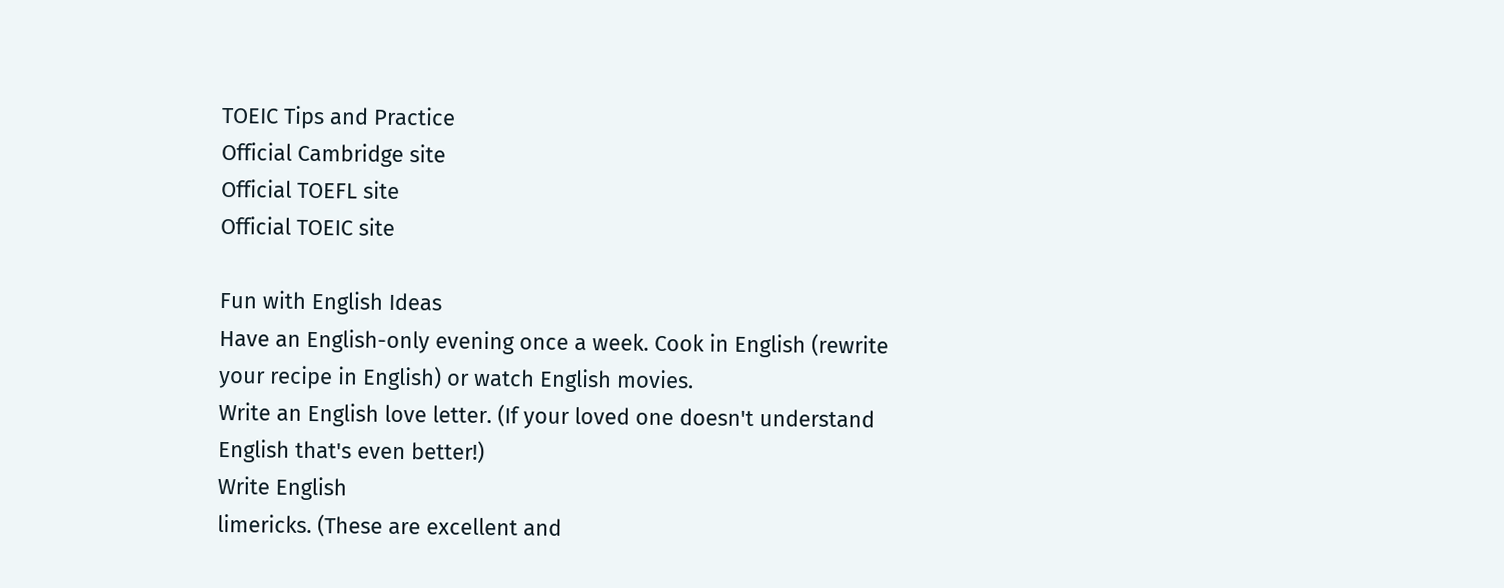TOEIC Tips and Practice
Official Cambridge site
Official TOEFL site
Official TOEIC site

Fun with English Ideas
Have an English-only evening once a week. Cook in English (rewrite your recipe in English) or watch English movies.
Write an English love letter. (If your loved one doesn't understand English that's even better!)
Write English
limericks. (These are excellent and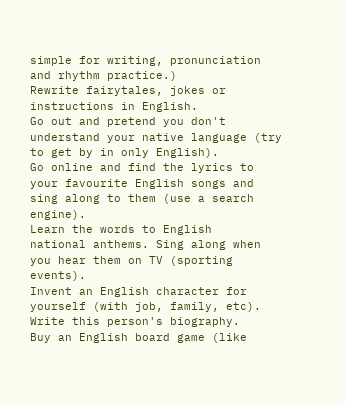simple for writing, pronunciation and rhythm practice.)
Rewrite fairytales, jokes or instructions in English.
Go out and pretend you don't understand your native language (try to get by in only English).
Go online and find the lyrics to your favourite English songs and sing along to them (use a search engine).
Learn the words to English
national anthems. Sing along when you hear them on TV (sporting events).
Invent an English character for yourself (with job, family, etc). Write this person's biography.
Buy an English board game (like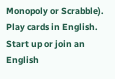Monopoly or Scrabble).
Play cards in English.
Start up or join an English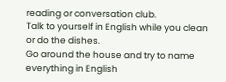reading or conversation club.
Talk to yourself in English while you clean or do the dishes.
Go around the house and try to name everything in English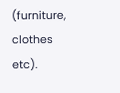(furniture, clothes etc).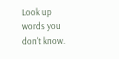Look up words you don't know.